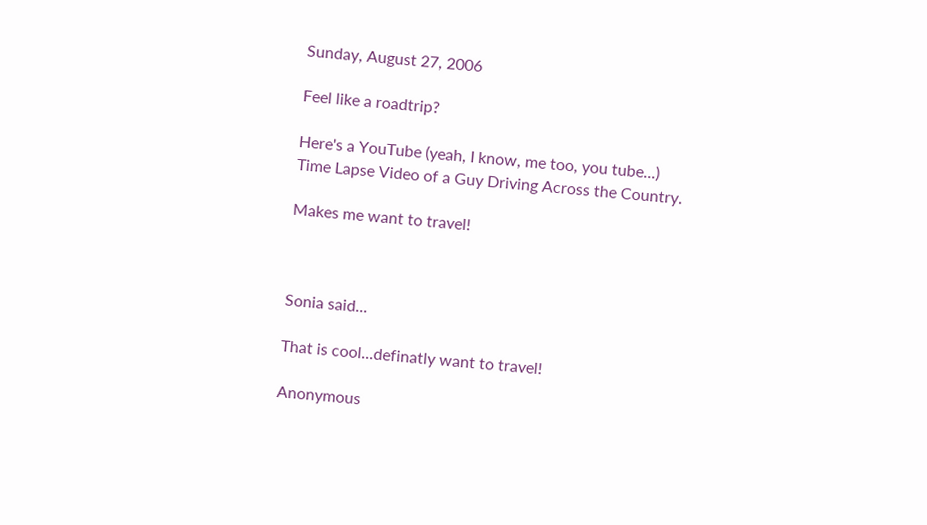Sunday, August 27, 2006

Feel like a roadtrip?

Here's a YouTube (yeah, I know, me too, you tube...) Time Lapse Video of a Guy Driving Across the Country.

Makes me want to travel!



Sonia said...

That is cool...definatly want to travel!

Anonymous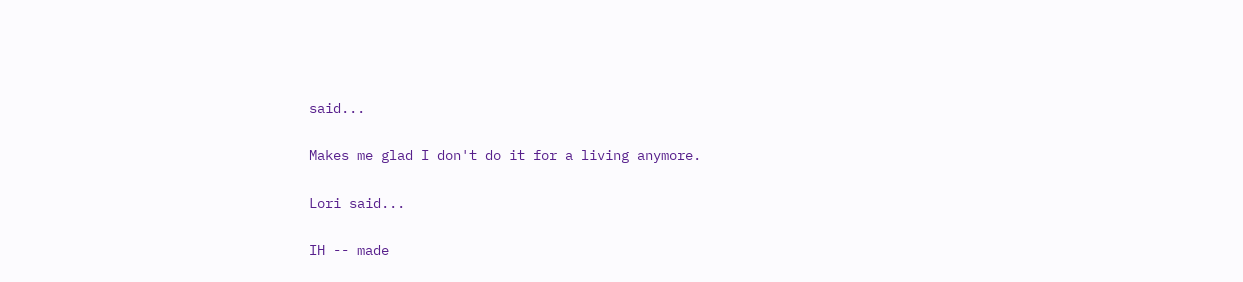said...

Makes me glad I don't do it for a living anymore.

Lori said...

IH -- made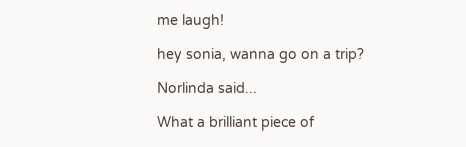me laugh!

hey sonia, wanna go on a trip?

Norlinda said...

What a brilliant piece of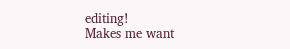editing!
Makes me want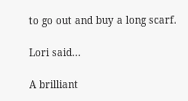to go out and buy a long scarf.

Lori said...

A brilliant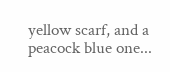yellow scarf, and a peacock blue one...